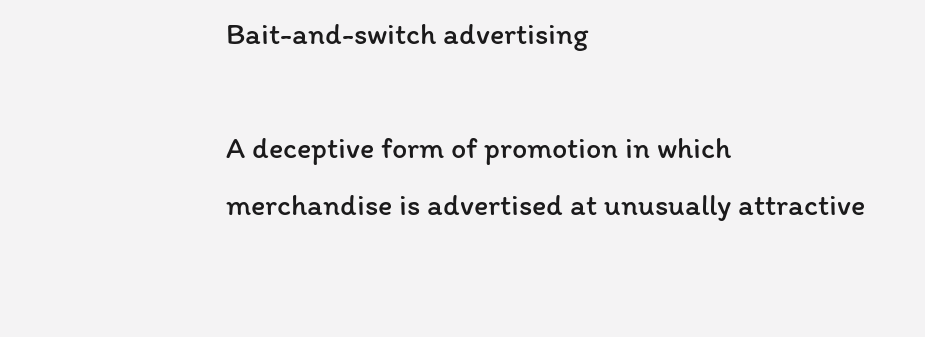Bait-and-switch advertising

A deceptive form of promotion in which merchandise is advertised at unusually attractive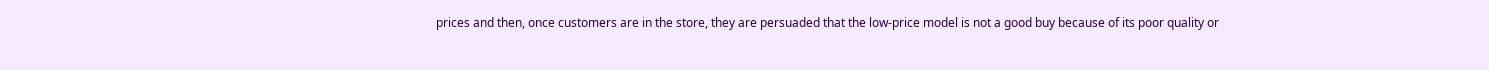prices and then, once customers are in the store, they are persuaded that the low-price model is not a good buy because of its poor quality or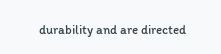durability and are directed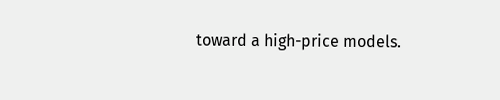toward a high-price models.